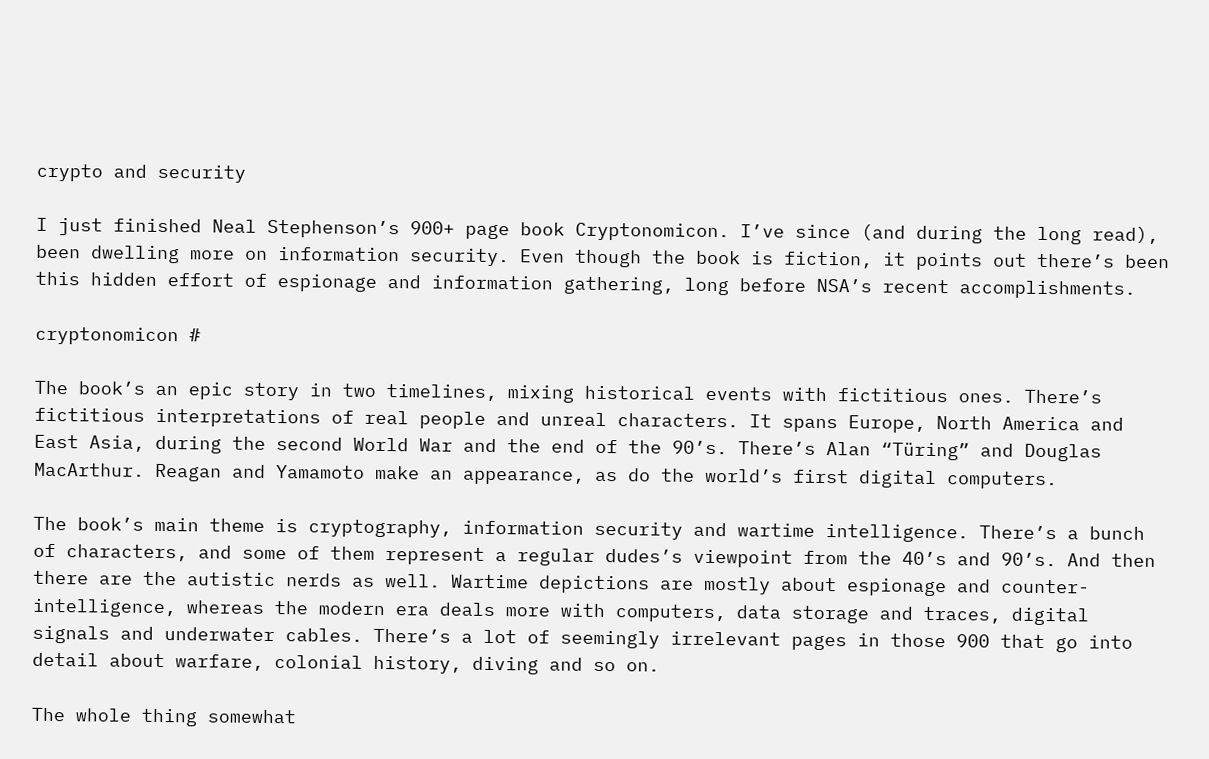crypto and security

I just finished Neal Stephenson’s 900+ page book Cryptonomicon. I’ve since (and during the long read), been dwelling more on information security. Even though the book is fiction, it points out there’s been this hidden effort of espionage and information gathering, long before NSA’s recent accomplishments.

cryptonomicon #

The book’s an epic story in two timelines, mixing historical events with fictitious ones. There’s fictitious interpretations of real people and unreal characters. It spans Europe, North America and East Asia, during the second World War and the end of the 90’s. There’s Alan “Türing” and Douglas MacArthur. Reagan and Yamamoto make an appearance, as do the world’s first digital computers.

The book’s main theme is cryptography, information security and wartime intelligence. There’s a bunch of characters, and some of them represent a regular dudes’s viewpoint from the 40’s and 90’s. And then there are the autistic nerds as well. Wartime depictions are mostly about espionage and counter-intelligence, whereas the modern era deals more with computers, data storage and traces, digital signals and underwater cables. There’s a lot of seemingly irrelevant pages in those 900 that go into detail about warfare, colonial history, diving and so on.

The whole thing somewhat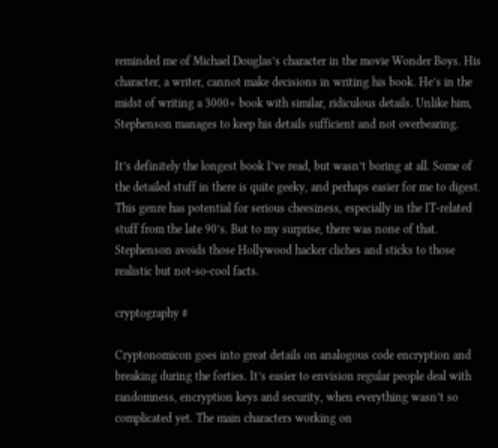reminded me of Michael Douglas’s character in the movie Wonder Boys. His character, a writer, cannot make decisions in writing his book. He’s in the midst of writing a 3000+ book with similar, ridiculous details. Unlike him, Stephenson manages to keep his details sufficient and not overbearing.

It’s definitely the longest book I’ve read, but wasn’t boring at all. Some of the detailed stuff in there is quite geeky, and perhaps easier for me to digest. This genre has potential for serious cheesiness, especially in the IT-related stuff from the late 90’s. But to my surprise, there was none of that. Stephenson avoids those Hollywood hacker cliches and sticks to those realistic but not-so-cool facts.

cryptography #

Cryptonomicon goes into great details on analogous code encryption and breaking during the forties. It’s easier to envision regular people deal with randomness, encryption keys and security, when everything wasn’t so complicated yet. The main characters working on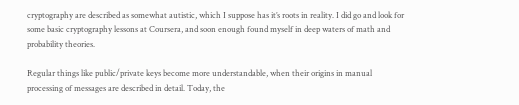cryptography are described as somewhat autistic, which I suppose has it’s roots in reality. I did go and look for some basic cryptography lessons at Coursera, and soon enough found myself in deep waters of math and probability theories.

Regular things like public/private keys become more understandable, when their origins in manual processing of messages are described in detail. Today, the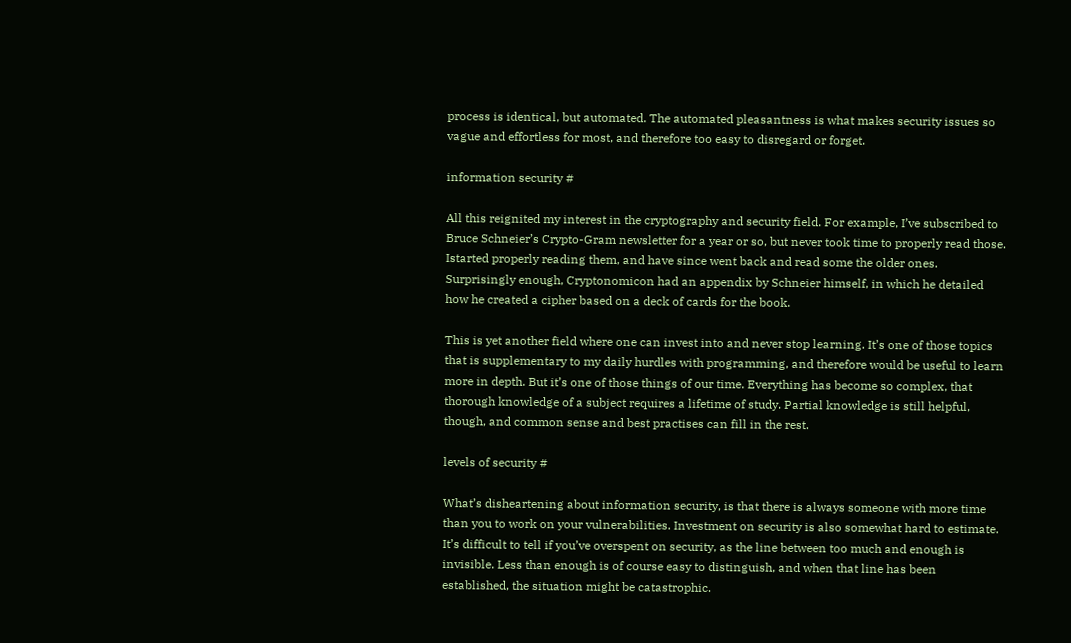process is identical, but automated. The automated pleasantness is what makes security issues so vague and effortless for most, and therefore too easy to disregard or forget.

information security #

All this reignited my interest in the cryptography and security field. For example, I’ve subscribed to Bruce Schneier’s Crypto-Gram newsletter for a year or so, but never took time to properly read those. Istarted properly reading them, and have since went back and read some the older ones. Surprisingly enough, Cryptonomicon had an appendix by Schneier himself, in which he detailed how he created a cipher based on a deck of cards for the book.

This is yet another field where one can invest into and never stop learning. It’s one of those topics that is supplementary to my daily hurdles with programming, and therefore would be useful to learn more in depth. But it’s one of those things of our time. Everything has become so complex, that thorough knowledge of a subject requires a lifetime of study. Partial knowledge is still helpful, though, and common sense and best practises can fill in the rest.

levels of security #

What’s disheartening about information security, is that there is always someone with more time than you to work on your vulnerabilities. Investment on security is also somewhat hard to estimate. It’s difficult to tell if you’ve overspent on security, as the line between too much and enough is invisible. Less than enough is of course easy to distinguish, and when that line has been established, the situation might be catastrophic.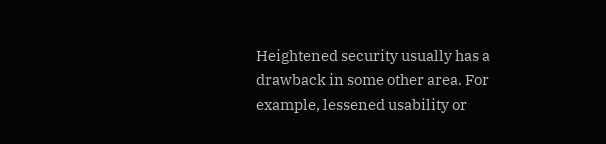Heightened security usually has a drawback in some other area. For example, lessened usability or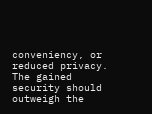conveniency, or reduced privacy. The gained security should outweigh the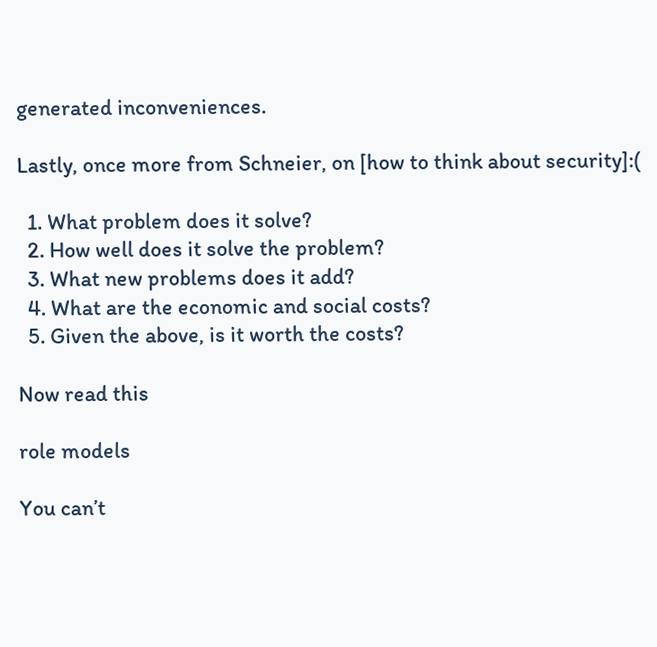generated inconveniences.

Lastly, once more from Schneier, on [how to think about security]:(

  1. What problem does it solve?
  2. How well does it solve the problem?
  3. What new problems does it add?
  4. What are the economic and social costs?
  5. Given the above, is it worth the costs?

Now read this

role models

You can’t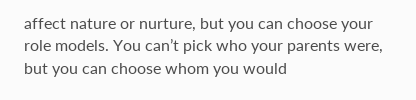affect nature or nurture, but you can choose your role models. You can’t pick who your parents were, but you can choose whom you would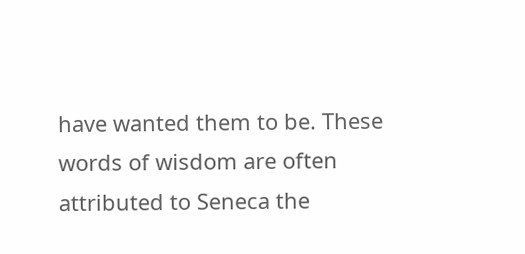have wanted them to be. These words of wisdom are often attributed to Seneca the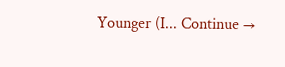Younger (I... Continue →